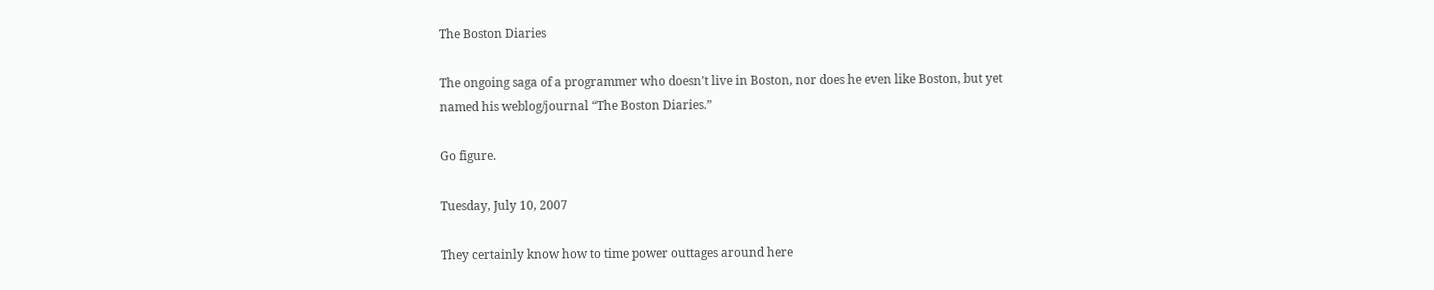The Boston Diaries

The ongoing saga of a programmer who doesn't live in Boston, nor does he even like Boston, but yet named his weblog/journal “The Boston Diaries.”

Go figure.

Tuesday, July 10, 2007

They certainly know how to time power outtages around here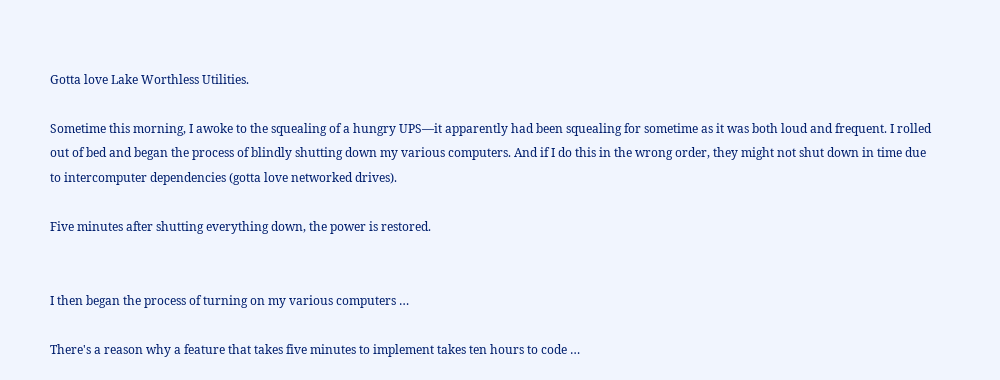Gotta love Lake Worthless Utilities.

Sometime this morning, I awoke to the squealing of a hungry UPS—it apparently had been squealing for sometime as it was both loud and frequent. I rolled out of bed and began the process of blindly shutting down my various computers. And if I do this in the wrong order, they might not shut down in time due to intercomputer dependencies (gotta love networked drives).

Five minutes after shutting everything down, the power is restored.


I then began the process of turning on my various computers …

There's a reason why a feature that takes five minutes to implement takes ten hours to code …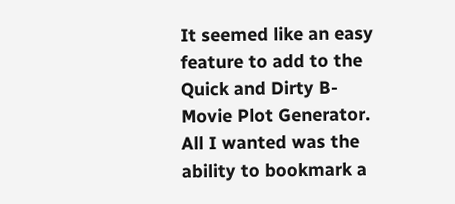It seemed like an easy feature to add to the Quick and Dirty B-Movie Plot Generator. All I wanted was the ability to bookmark a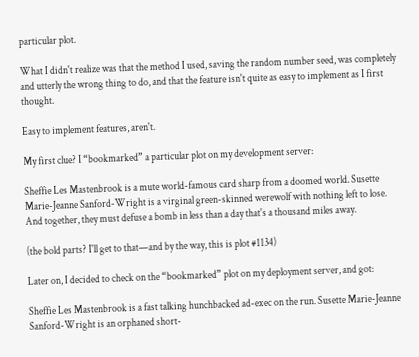particular plot.

What I didn't realize was that the method I used, saving the random number seed, was completely and utterly the wrong thing to do, and that the feature isn't quite as easy to implement as I first thought.

Easy to implement features, aren't.

My first clue? I “bookmarked” a particular plot on my development server:

Sheffie Les Mastenbrook is a mute world-famous card sharp from a doomed world. Susette Marie-Jeanne Sanford-Wright is a virginal green-skinned werewolf with nothing left to lose. And together, they must defuse a bomb in less than a day that's a thousand miles away.

(the bold parts? I'll get to that—and by the way, this is plot #1134)

Later on, I decided to check on the “bookmarked” plot on my deployment server, and got:

Sheffie Les Mastenbrook is a fast talking hunchbacked ad-exec on the run. Susette Marie-Jeanne Sanford-Wright is an orphaned short-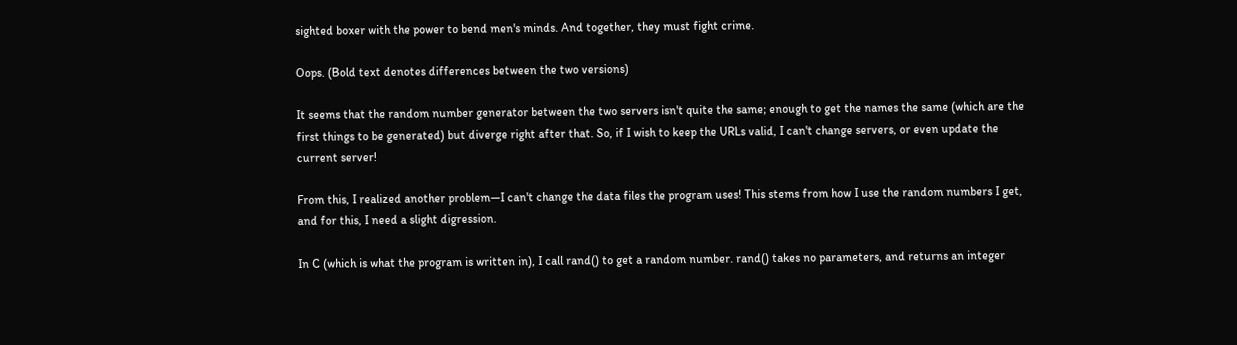sighted boxer with the power to bend men's minds. And together, they must fight crime.

Oops. (Bold text denotes differences between the two versions)

It seems that the random number generator between the two servers isn't quite the same; enough to get the names the same (which are the first things to be generated) but diverge right after that. So, if I wish to keep the URLs valid, I can't change servers, or even update the current server!

From this, I realized another problem—I can't change the data files the program uses! This stems from how I use the random numbers I get, and for this, I need a slight digression.

In C (which is what the program is written in), I call rand() to get a random number. rand() takes no parameters, and returns an integer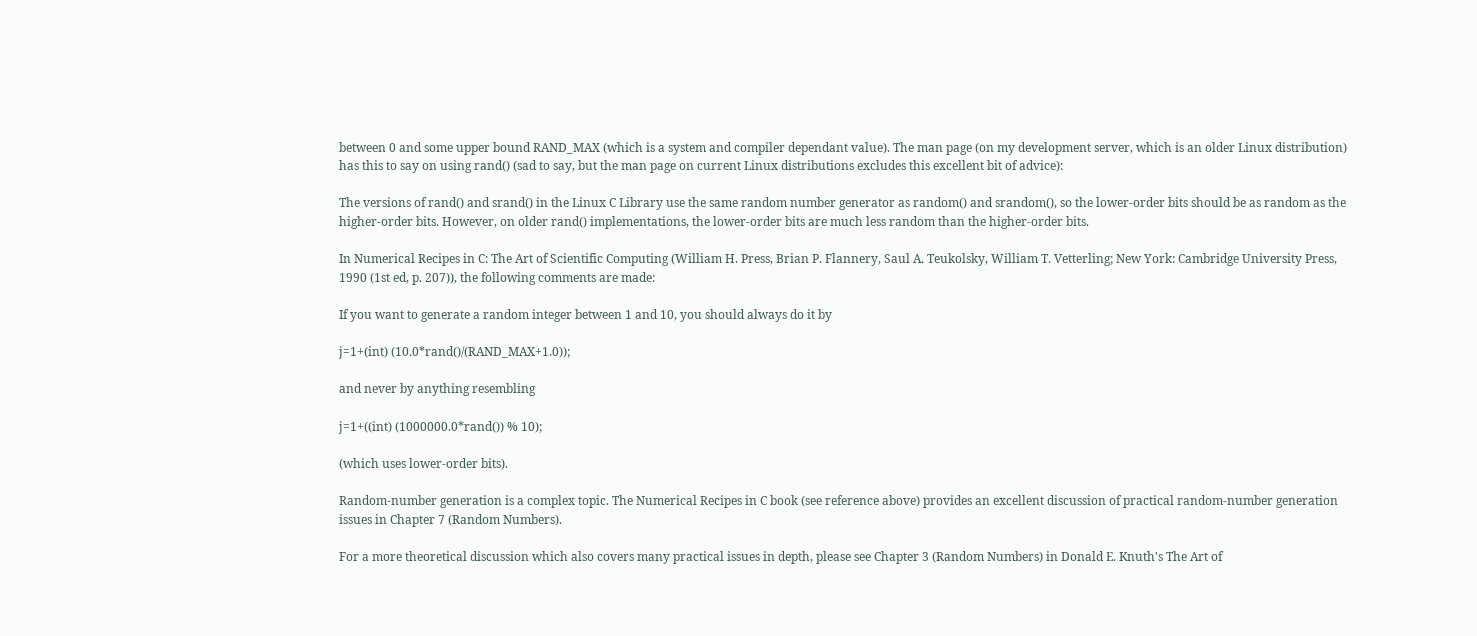between 0 and some upper bound RAND_MAX (which is a system and compiler dependant value). The man page (on my development server, which is an older Linux distribution) has this to say on using rand() (sad to say, but the man page on current Linux distributions excludes this excellent bit of advice):

The versions of rand() and srand() in the Linux C Library use the same random number generator as random() and srandom(), so the lower-order bits should be as random as the higher-order bits. However, on older rand() implementations, the lower-order bits are much less random than the higher-order bits.

In Numerical Recipes in C: The Art of Scientific Computing (William H. Press, Brian P. Flannery, Saul A. Teukolsky, William T. Vetterling; New York: Cambridge University Press, 1990 (1st ed, p. 207)), the following comments are made:

If you want to generate a random integer between 1 and 10, you should always do it by

j=1+(int) (10.0*rand()/(RAND_MAX+1.0));

and never by anything resembling

j=1+((int) (1000000.0*rand()) % 10);

(which uses lower-order bits).

Random-number generation is a complex topic. The Numerical Recipes in C book (see reference above) provides an excellent discussion of practical random-number generation issues in Chapter 7 (Random Numbers).

For a more theoretical discussion which also covers many practical issues in depth, please see Chapter 3 (Random Numbers) in Donald E. Knuth's The Art of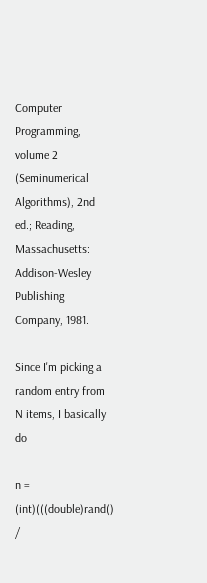Computer Programming, volume 2 (Seminumerical Algorithms), 2nd ed.; Reading, Massachusetts: Addison-Wesley Publishing Company, 1981.

Since I'm picking a random entry from N items, I basically do

n = (int)(((double)rand() /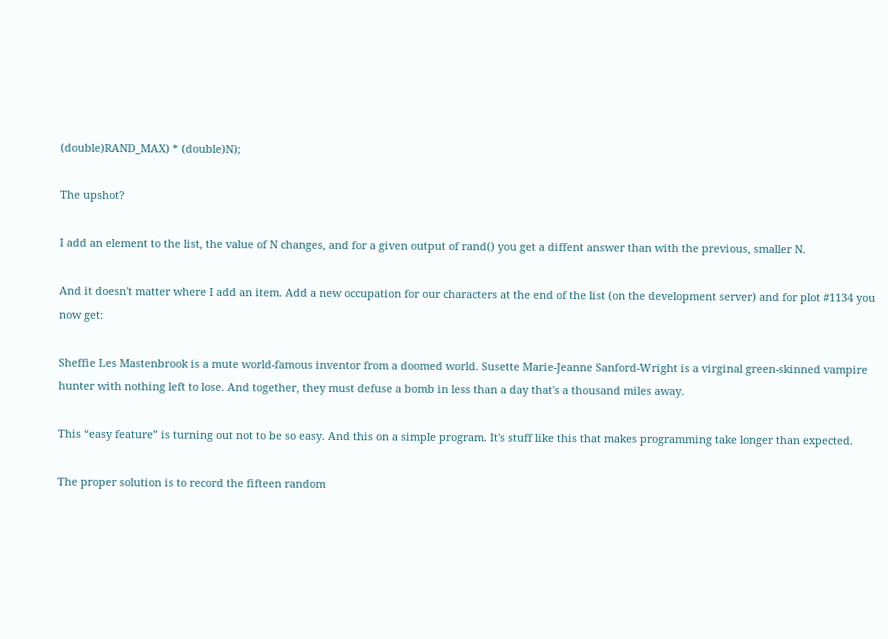(double)RAND_MAX) * (double)N);

The upshot?

I add an element to the list, the value of N changes, and for a given output of rand() you get a diffent answer than with the previous, smaller N.

And it doesn't matter where I add an item. Add a new occupation for our characters at the end of the list (on the development server) and for plot #1134 you now get:

Sheffie Les Mastenbrook is a mute world-famous inventor from a doomed world. Susette Marie-Jeanne Sanford-Wright is a virginal green-skinned vampire hunter with nothing left to lose. And together, they must defuse a bomb in less than a day that's a thousand miles away.

This “easy feature” is turning out not to be so easy. And this on a simple program. It's stuff like this that makes programming take longer than expected.

The proper solution is to record the fifteen random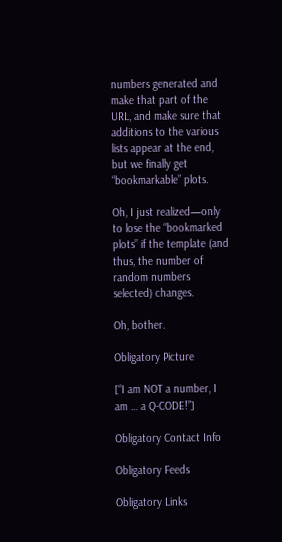numbers generated and make that part of the URL, and make sure that additions to the various lists appear at the end, but we finally get “bookmarkable” plots.

Oh, I just realized—only to lose the “bookmarked plots” if the template (and thus, the number of random numbers selected) changes.

Oh, bother.

Obligatory Picture

[“I am NOT a number, I am … a Q-CODE!”]

Obligatory Contact Info

Obligatory Feeds

Obligatory Links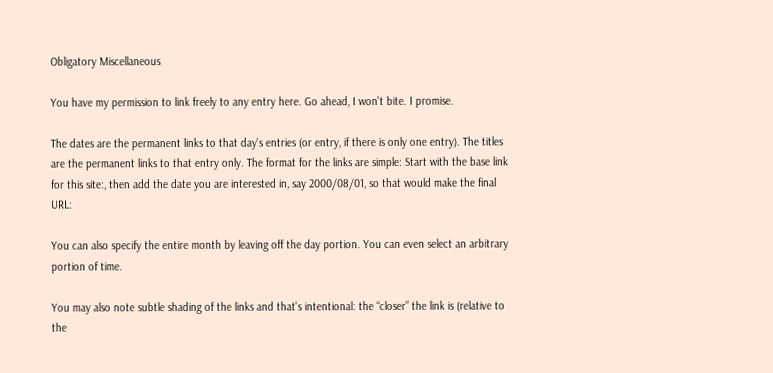Obligatory Miscellaneous

You have my permission to link freely to any entry here. Go ahead, I won't bite. I promise.

The dates are the permanent links to that day's entries (or entry, if there is only one entry). The titles are the permanent links to that entry only. The format for the links are simple: Start with the base link for this site:, then add the date you are interested in, say 2000/08/01, so that would make the final URL:

You can also specify the entire month by leaving off the day portion. You can even select an arbitrary portion of time.

You may also note subtle shading of the links and that's intentional: the “closer” the link is (relative to the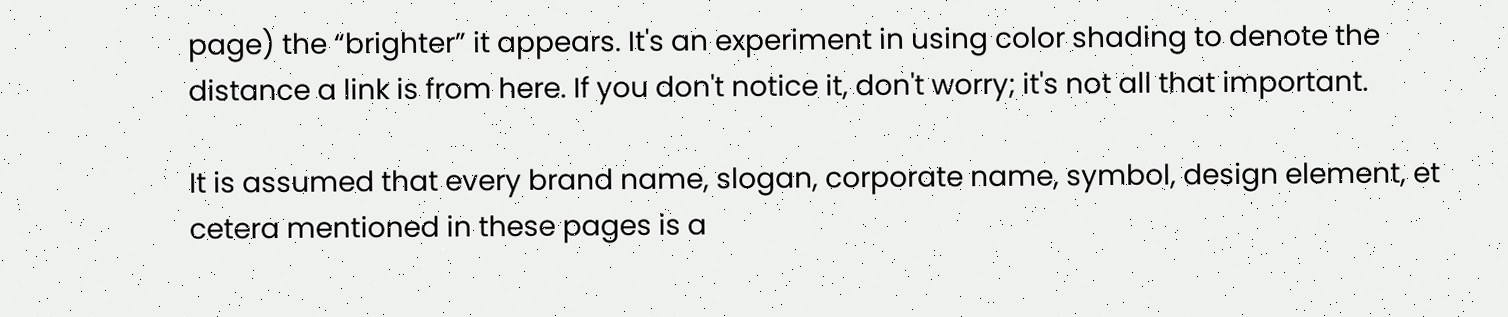page) the “brighter” it appears. It's an experiment in using color shading to denote the distance a link is from here. If you don't notice it, don't worry; it's not all that important.

It is assumed that every brand name, slogan, corporate name, symbol, design element, et cetera mentioned in these pages is a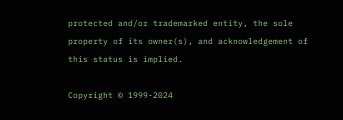protected and/or trademarked entity, the sole property of its owner(s), and acknowledgement of this status is implied.

Copyright © 1999-2024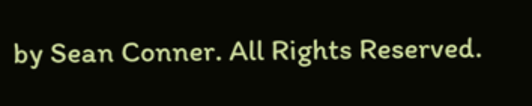by Sean Conner. All Rights Reserved.